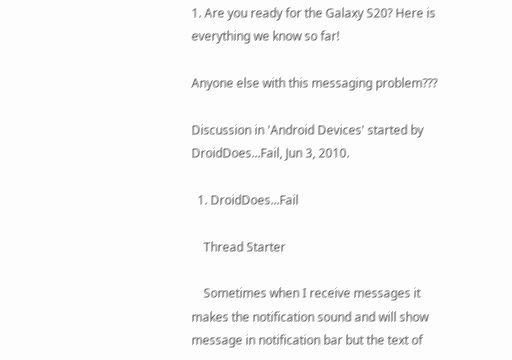1. Are you ready for the Galaxy S20? Here is everything we know so far!

Anyone else with this messaging problem???

Discussion in 'Android Devices' started by DroidDoes...Fail, Jun 3, 2010.

  1. DroidDoes...Fail

    Thread Starter

    Sometimes when I receive messages it makes the notification sound and will show message in notification bar but the text of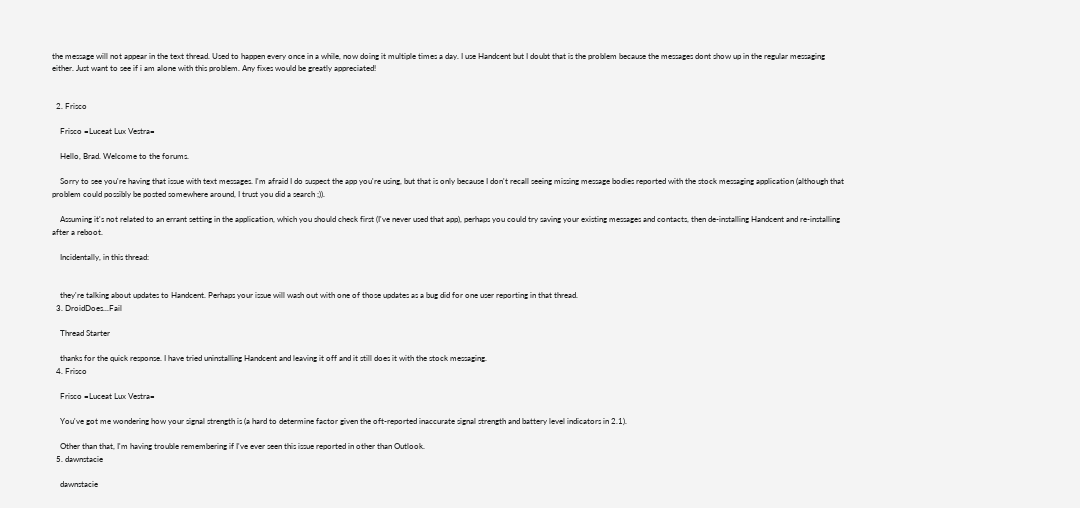the message will not appear in the text thread. Used to happen every once in a while, now doing it multiple times a day. I use Handcent but I doubt that is the problem because the messages dont show up in the regular messaging either. Just want to see if i am alone with this problem. Any fixes would be greatly appreciated!


  2. Frisco

    Frisco =Luceat Lux Vestra=

    Hello, Brad. Welcome to the forums.

    Sorry to see you're having that issue with text messages. I'm afraid I do suspect the app you're using, but that is only because I don't recall seeing missing message bodies reported with the stock messaging application (although that problem could possibly be posted somewhere around, I trust you did a search ;)).

    Assuming it's not related to an errant setting in the application, which you should check first (I've never used that app), perhaps you could try saving your existing messages and contacts, then de-installing Handcent and re-installing after a reboot.

    Incidentally, in this thread:


    they're talking about updates to Handcent. Perhaps your issue will wash out with one of those updates as a bug did for one user reporting in that thread.
  3. DroidDoes...Fail

    Thread Starter

    thanks for the quick response. I have tried uninstalling Handcent and leaving it off and it still does it with the stock messaging.
  4. Frisco

    Frisco =Luceat Lux Vestra=

    You've got me wondering how your signal strength is (a hard to determine factor given the oft-reported inaccurate signal strength and battery level indicators in 2.1).

    Other than that, I'm having trouble remembering if I've ever seen this issue reported in other than Outlook.
  5. dawnstacie

    dawnstacie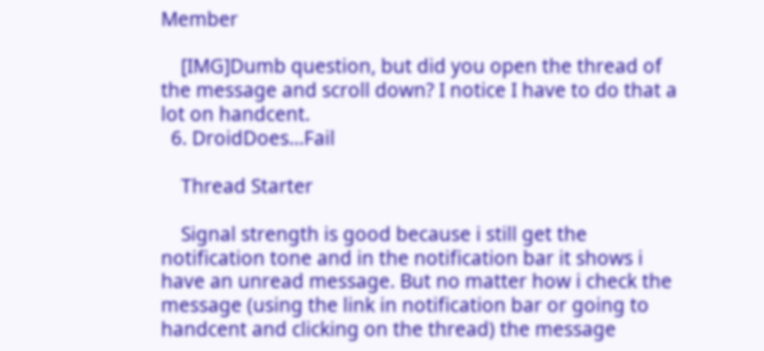Member

    [IMG]Dumb question, but did you open the thread of the message and scroll down? I notice I have to do that a lot on handcent.
  6. DroidDoes...Fail

    Thread Starter

    Signal strength is good because i still get the notification tone and in the notification bar it shows i have an unread message. But no matter how i check the message (using the link in notification bar or going to handcent and clicking on the thread) the message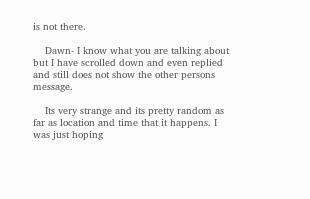is not there.

    Dawn- I know what you are talking about but I have scrolled down and even replied and still does not show the other persons message.

    Its very strange and its pretty random as far as location and time that it happens. I was just hoping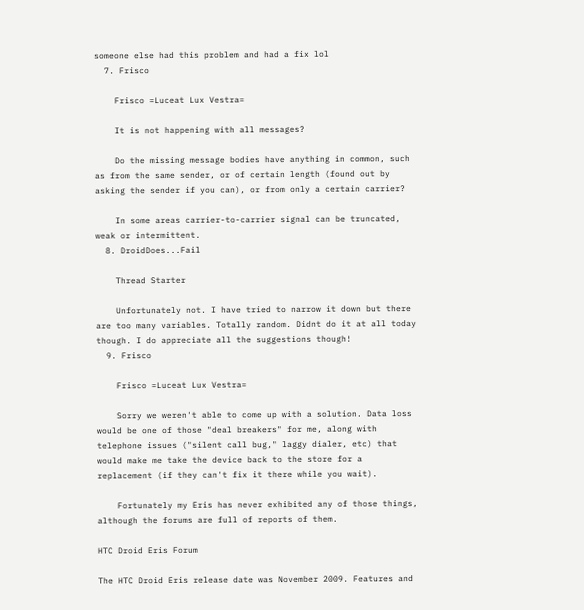someone else had this problem and had a fix lol
  7. Frisco

    Frisco =Luceat Lux Vestra=

    It is not happening with all messages?

    Do the missing message bodies have anything in common, such as from the same sender, or of certain length (found out by asking the sender if you can), or from only a certain carrier?

    In some areas carrier-to-carrier signal can be truncated, weak or intermittent.
  8. DroidDoes...Fail

    Thread Starter

    Unfortunately not. I have tried to narrow it down but there are too many variables. Totally random. Didnt do it at all today though. I do appreciate all the suggestions though!
  9. Frisco

    Frisco =Luceat Lux Vestra=

    Sorry we weren't able to come up with a solution. Data loss would be one of those "deal breakers" for me, along with telephone issues ("silent call bug," laggy dialer, etc) that would make me take the device back to the store for a replacement (if they can't fix it there while you wait).

    Fortunately my Eris has never exhibited any of those things, although the forums are full of reports of them.

HTC Droid Eris Forum

The HTC Droid Eris release date was November 2009. Features and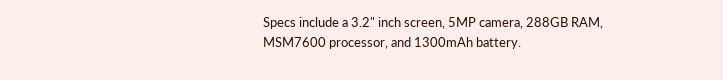Specs include a 3.2" inch screen, 5MP camera, 288GB RAM, MSM7600 processor, and 1300mAh battery.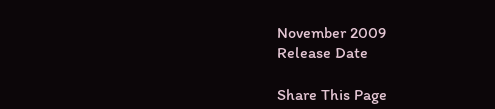November 2009
Release Date

Share This Page